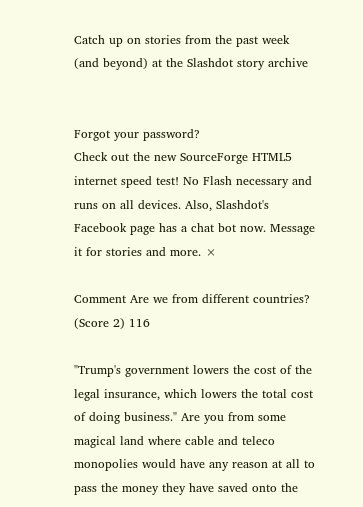Catch up on stories from the past week (and beyond) at the Slashdot story archive


Forgot your password?
Check out the new SourceForge HTML5 internet speed test! No Flash necessary and runs on all devices. Also, Slashdot's Facebook page has a chat bot now. Message it for stories and more. ×

Comment Are we from different countries? (Score 2) 116

"Trump's government lowers the cost of the legal insurance, which lowers the total cost of doing business." Are you from some magical land where cable and teleco monopolies would have any reason at all to pass the money they have saved onto the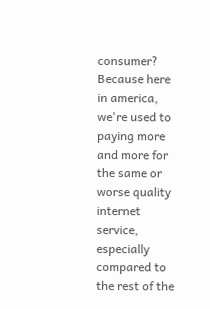consumer? Because here in america, we're used to paying more and more for the same or worse quality internet service, especially compared to the rest of the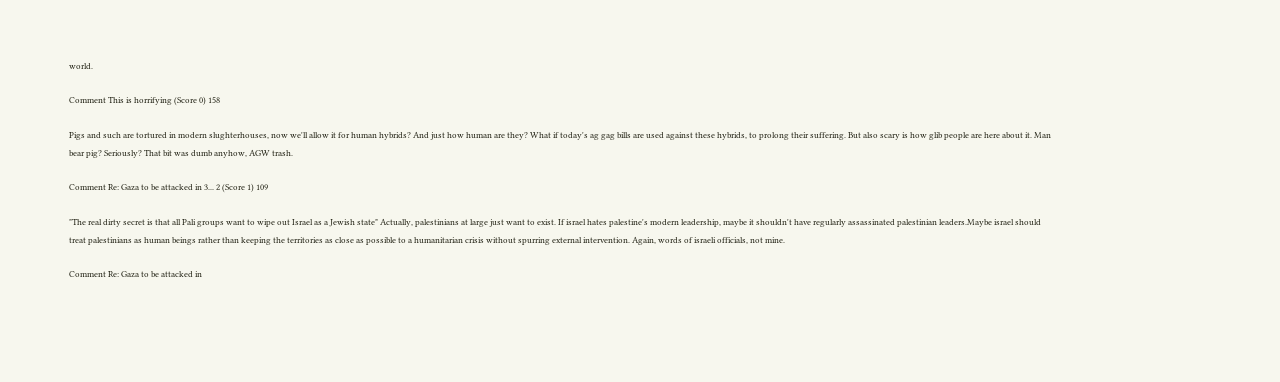world.

Comment This is horrifying (Score 0) 158

Pigs and such are tortured in modern slughterhouses, now we'll allow it for human hybrids? And just how human are they? What if today's ag gag bills are used against these hybrids, to prolong their suffering. But also scary is how glib people are here about it. Man bear pig? Seriously? That bit was dumb anyhow, AGW trash.

Comment Re: Gaza to be attacked in 3... 2 (Score 1) 109

"The real dirty secret is that all Pali groups want to wipe out Israel as a Jewish state" Actually, palestinians at large just want to exist. If israel hates palestine's modern leadership, maybe it shouldn't have regularly assassinated palestinian leaders.Maybe israel should treat palestinians as human beings rather than keeping the territories as close as possible to a humanitarian crisis without spurring external intervention. Again, words of israeli officials, not mine.

Comment Re: Gaza to be attacked in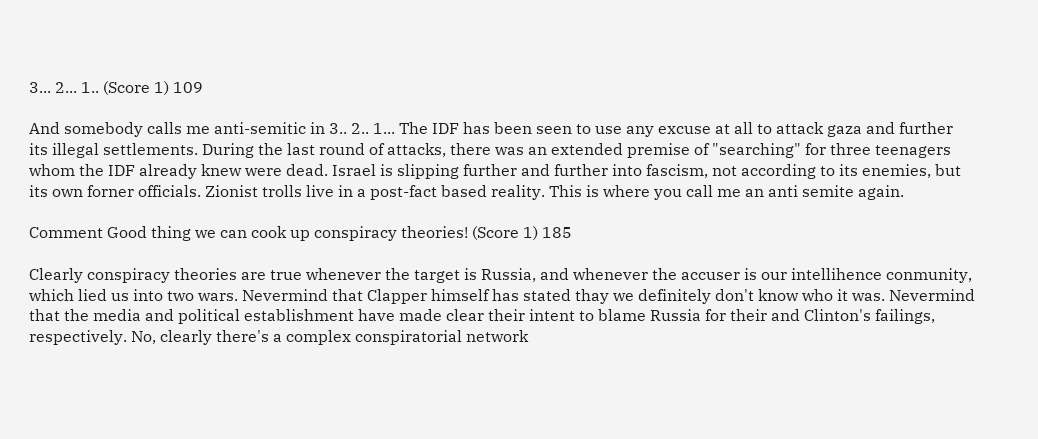3... 2... 1.. (Score 1) 109

And somebody calls me anti-semitic in 3.. 2.. 1... The IDF has been seen to use any excuse at all to attack gaza and further its illegal settlements. During the last round of attacks, there was an extended premise of "searching" for three teenagers whom the IDF already knew were dead. Israel is slipping further and further into fascism, not according to its enemies, but its own forner officials. Zionist trolls live in a post-fact based reality. This is where you call me an anti semite again.

Comment Good thing we can cook up conspiracy theories! (Score 1) 185

Clearly conspiracy theories are true whenever the target is Russia, and whenever the accuser is our intellihence conmunity, which lied us into two wars. Nevermind that Clapper himself has stated thay we definitely don't know who it was. Nevermind that the media and political establishment have made clear their intent to blame Russia for their and Clinton's failings, respectively. No, clearly there's a complex conspiratorial network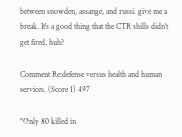between snowden, assange, and russi. give me a break. It's a good thing that the CTR shills didn't get fired, huh?

Comment Re:defense versus health and human services. (Score 1) 497

"Only 80 killed in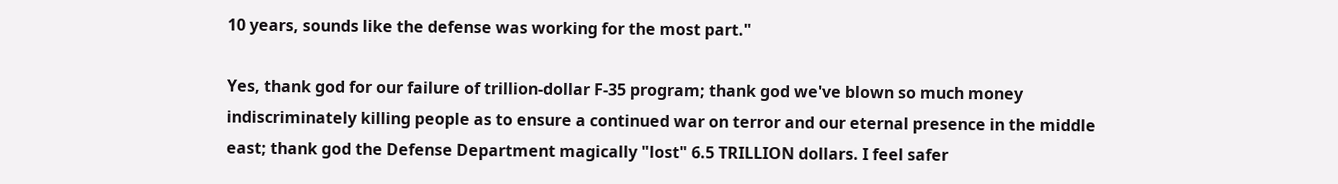10 years, sounds like the defense was working for the most part."

Yes, thank god for our failure of trillion-dollar F-35 program; thank god we've blown so much money indiscriminately killing people as to ensure a continued war on terror and our eternal presence in the middle east; thank god the Defense Department magically "lost" 6.5 TRILLION dollars. I feel safer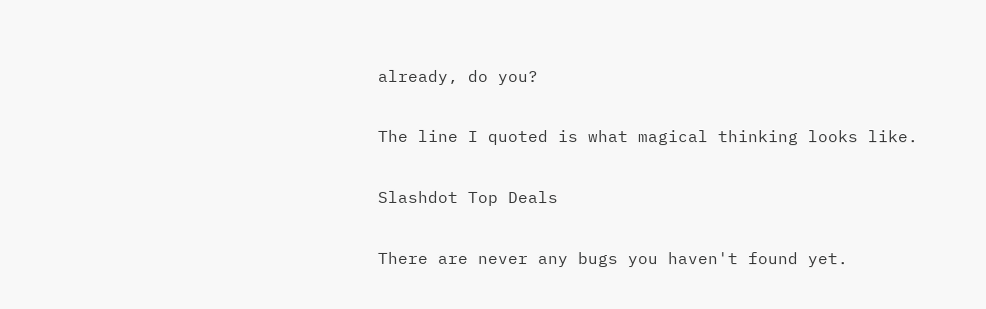already, do you?

The line I quoted is what magical thinking looks like.

Slashdot Top Deals

There are never any bugs you haven't found yet.